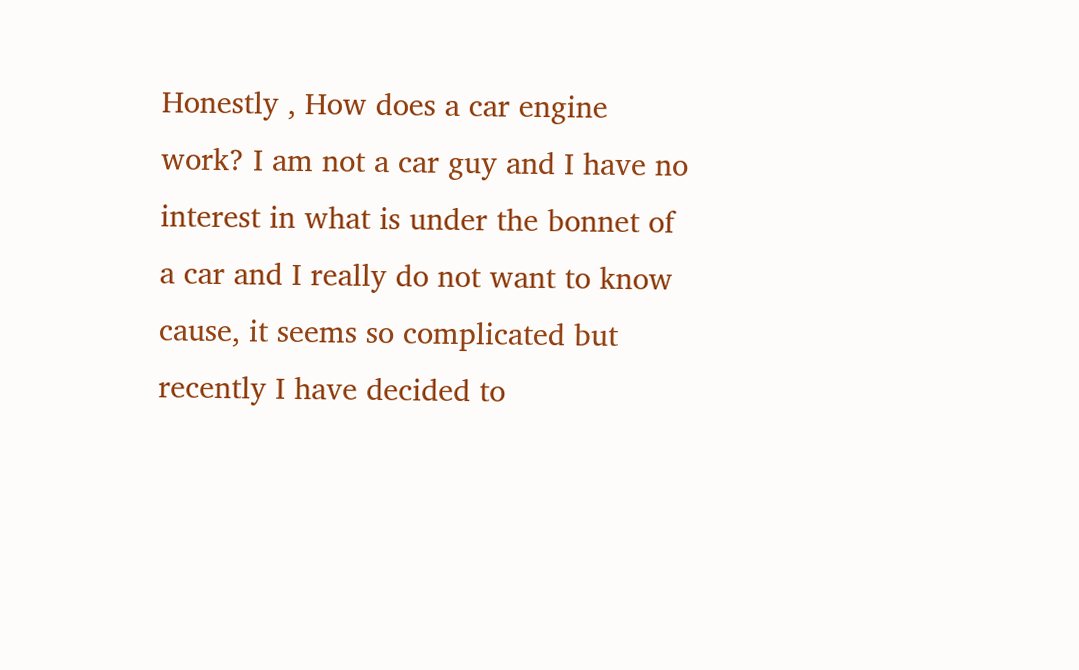Honestly , How does a car engine work? I am not a car guy and I have no interest in what is under the bonnet of a car and I really do not want to know cause, it seems so complicated but recently I have decided to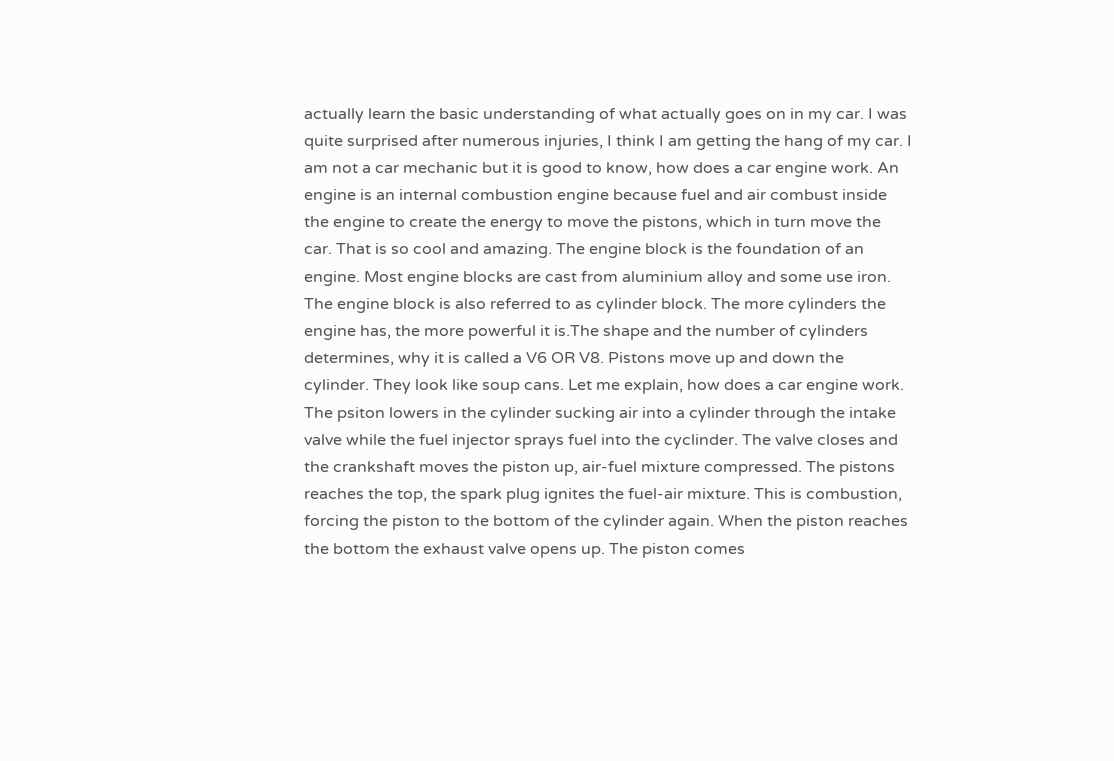actually learn the basic understanding of what actually goes on in my car. I was quite surprised after numerous injuries, I think I am getting the hang of my car. I am not a car mechanic but it is good to know, how does a car engine work. An engine is an internal combustion engine because fuel and air combust inside the engine to create the energy to move the pistons, which in turn move the car. That is so cool and amazing. The engine block is the foundation of an engine. Most engine blocks are cast from aluminium alloy and some use iron. The engine block is also referred to as cylinder block. The more cylinders the engine has, the more powerful it is.The shape and the number of cylinders determines, why it is called a V6 OR V8. Pistons move up and down the cylinder. They look like soup cans. Let me explain, how does a car engine work. The psiton lowers in the cylinder sucking air into a cylinder through the intake valve while the fuel injector sprays fuel into the cyclinder. The valve closes and the crankshaft moves the piston up, air-fuel mixture compressed. The pistons reaches the top, the spark plug ignites the fuel-air mixture. This is combustion, forcing the piston to the bottom of the cylinder again. When the piston reaches the bottom the exhaust valve opens up. The piston comes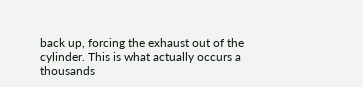back up, forcing the exhaust out of the cylinder. This is what actually occurs a thousands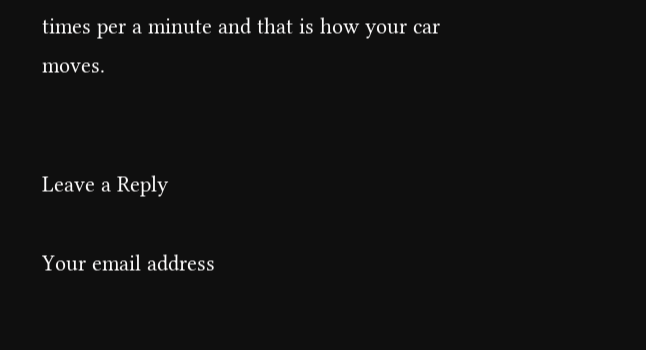times per a minute and that is how your car moves.


Leave a Reply

Your email address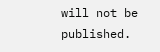will not be published.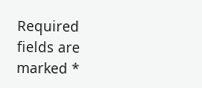Required fields are marked *